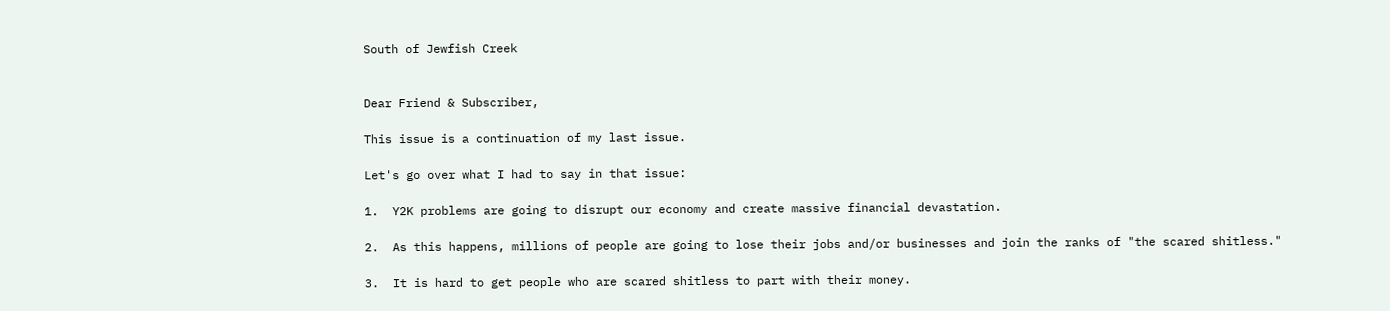South of Jewfish Creek


Dear Friend & Subscriber,

This issue is a continuation of my last issue.

Let's go over what I had to say in that issue:

1.  Y2K problems are going to disrupt our economy and create massive financial devastation.

2.  As this happens, millions of people are going to lose their jobs and/or businesses and join the ranks of "the scared shitless."

3.  It is hard to get people who are scared shitless to part with their money.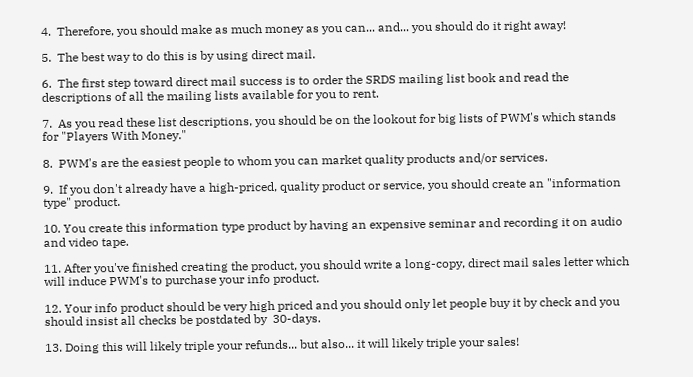4.  Therefore, you should make as much money as you can... and... you should do it right away!

5.  The best way to do this is by using direct mail.

6.  The first step toward direct mail success is to order the SRDS mailing list book and read the descriptions of all the mailing lists available for you to rent.

7.  As you read these list descriptions, you should be on the lookout for big lists of PWM's which stands for "Players With Money."

8.  PWM's are the easiest people to whom you can market quality products and/or services.

9.  If you don't already have a high-priced, quality product or service, you should create an "information type" product.

10. You create this information type product by having an expensive seminar and recording it on audio and video tape.

11. After you've finished creating the product, you should write a long-copy, direct mail sales letter which will induce PWM's to purchase your info product.

12. Your info product should be very high priced and you should only let people buy it by check and you should insist all checks be postdated by  30-days.

13. Doing this will likely triple your refunds... but also... it will likely triple your sales!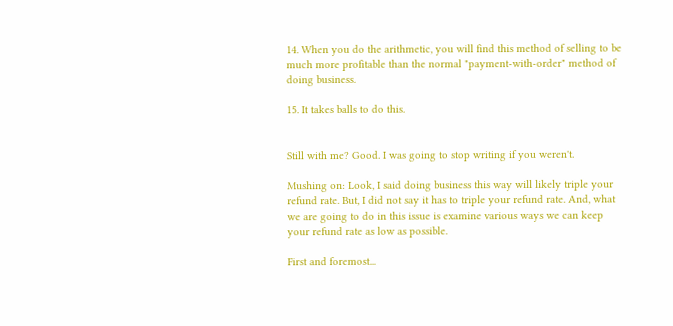14. When you do the arithmetic, you will find this method of selling to be much more profitable than the normal "payment-with-order" method of doing business.

15. It takes balls to do this.


Still with me? Good. I was going to stop writing if you weren't.

Mushing on: Look, I said doing business this way will likely triple your refund rate. But, I did not say it has to triple your refund rate. And, what we are going to do in this issue is examine various ways we can keep your refund rate as low as possible.

First and foremost...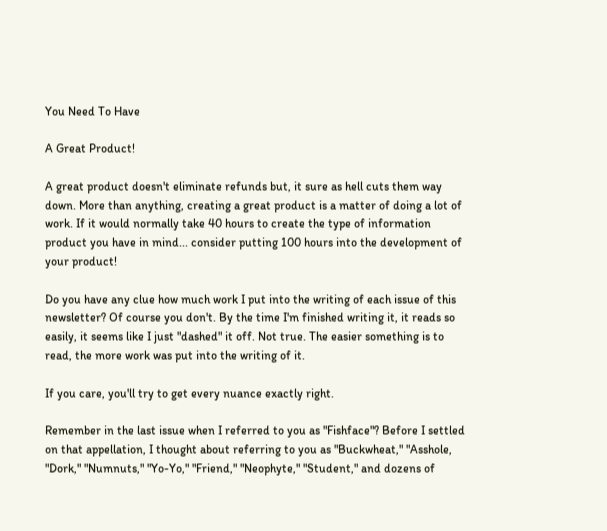You Need To Have

A Great Product!

A great product doesn't eliminate refunds but, it sure as hell cuts them way down. More than anything, creating a great product is a matter of doing a lot of work. If it would normally take 40 hours to create the type of information product you have in mind... consider putting 100 hours into the development of your product!

Do you have any clue how much work I put into the writing of each issue of this newsletter? Of course you don't. By the time I'm finished writing it, it reads so easily, it seems like I just "dashed" it off. Not true. The easier something is to read, the more work was put into the writing of it.

If you care, you'll try to get every nuance exactly right.

Remember in the last issue when I referred to you as "Fishface"? Before I settled on that appellation, I thought about referring to you as "Buckwheat," "Asshole, "Dork," "Numnuts," "Yo-Yo," "Friend," "Neophyte," "Student," and dozens of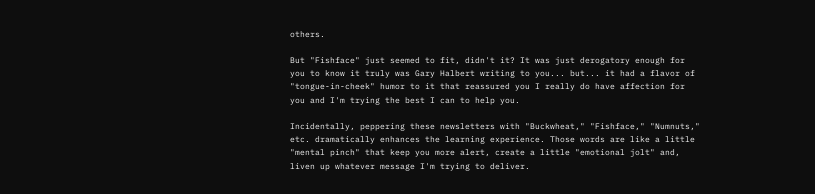others.

But "Fishface" just seemed to fit, didn't it? It was just derogatory enough for you to know it truly was Gary Halbert writing to you... but... it had a flavor of "tongue-in-cheek" humor to it that reassured you I really do have affection for you and I'm trying the best I can to help you.

Incidentally, peppering these newsletters with "Buckwheat," "Fishface," "Numnuts," etc. dramatically enhances the learning experience. Those words are like a little "mental pinch" that keep you more alert, create a little "emotional jolt" and, liven up whatever message I'm trying to deliver.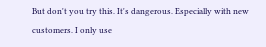But don't you try this. It's dangerous. Especially with new customers. I only use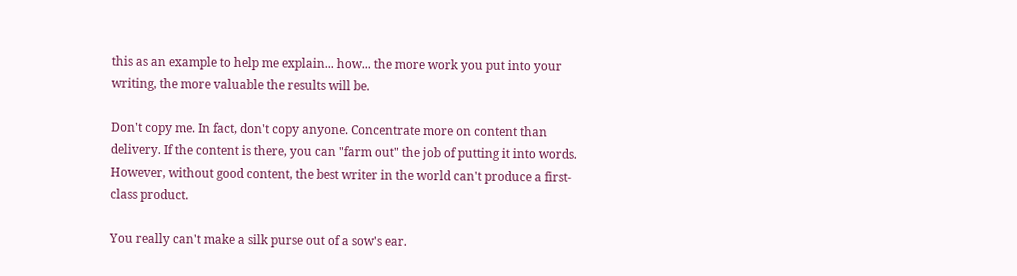this as an example to help me explain... how... the more work you put into your writing, the more valuable the results will be.

Don't copy me. In fact, don't copy anyone. Concentrate more on content than delivery. If the content is there, you can "farm out" the job of putting it into words. However, without good content, the best writer in the world can't produce a first-class product.

You really can't make a silk purse out of a sow's ear.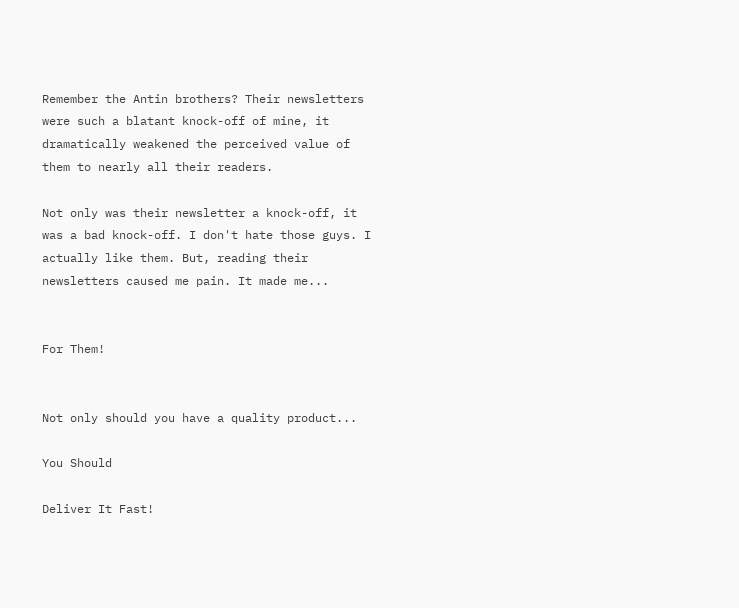Remember the Antin brothers? Their newsletters were such a blatant knock-off of mine, it dramatically weakened the perceived value of them to nearly all their readers.

Not only was their newsletter a knock-off, it was a bad knock-off. I don't hate those guys. I actually like them. But, reading their newsletters caused me pain. It made me...


For Them!


Not only should you have a quality product...

You Should

Deliver It Fast!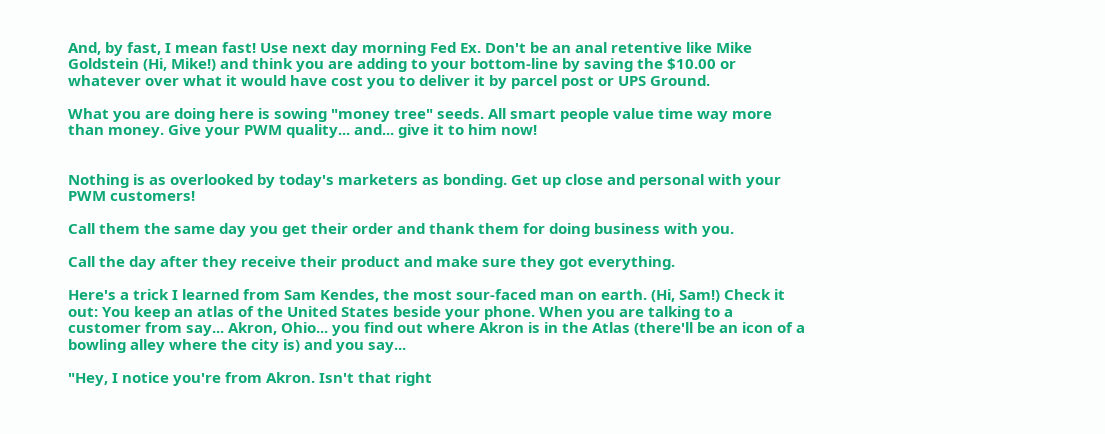And, by fast, I mean fast! Use next day morning Fed Ex. Don't be an anal retentive like Mike Goldstein (Hi, Mike!) and think you are adding to your bottom-line by saving the $10.00 or whatever over what it would have cost you to deliver it by parcel post or UPS Ground.

What you are doing here is sowing "money tree" seeds. All smart people value time way more than money. Give your PWM quality... and... give it to him now!


Nothing is as overlooked by today's marketers as bonding. Get up close and personal with your PWM customers!

Call them the same day you get their order and thank them for doing business with you.

Call the day after they receive their product and make sure they got everything.

Here's a trick I learned from Sam Kendes, the most sour-faced man on earth. (Hi, Sam!) Check it out: You keep an atlas of the United States beside your phone. When you are talking to a customer from say... Akron, Ohio... you find out where Akron is in the Atlas (there'll be an icon of a bowling alley where the city is) and you say...

"Hey, I notice you're from Akron. Isn't that right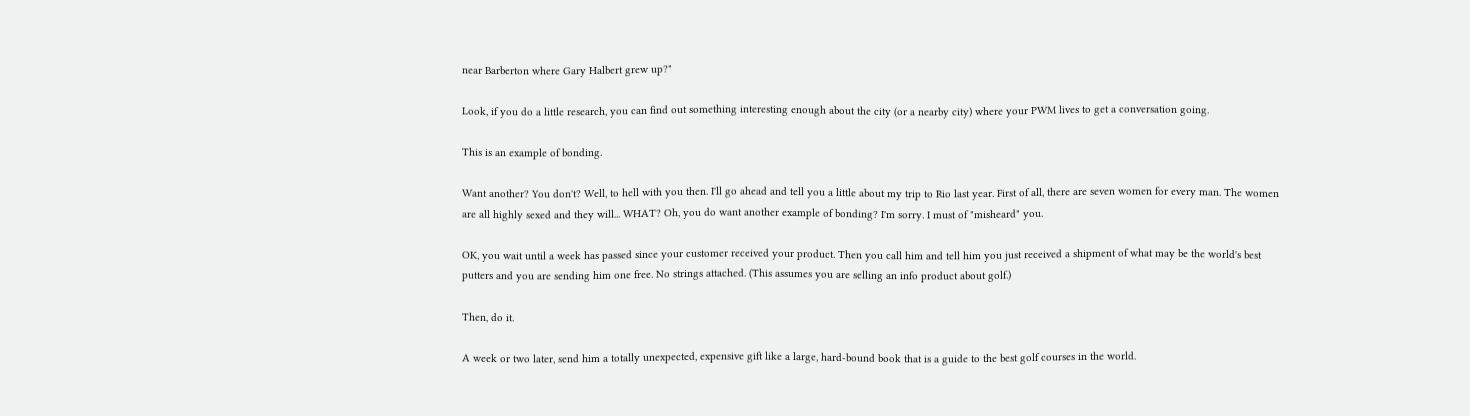near Barberton where Gary Halbert grew up?"

Look, if you do a little research, you can find out something interesting enough about the city (or a nearby city) where your PWM lives to get a conversation going.

This is an example of bonding.

Want another? You don't? Well, to hell with you then. I'll go ahead and tell you a little about my trip to Rio last year. First of all, there are seven women for every man. The women are all highly sexed and they will... WHAT? Oh, you do want another example of bonding? I'm sorry. I must of "misheard" you.

OK, you wait until a week has passed since your customer received your product. Then you call him and tell him you just received a shipment of what may be the world's best putters and you are sending him one free. No strings attached. (This assumes you are selling an info product about golf.)

Then, do it.

A week or two later, send him a totally unexpected, expensive gift like a large, hard-bound book that is a guide to the best golf courses in the world.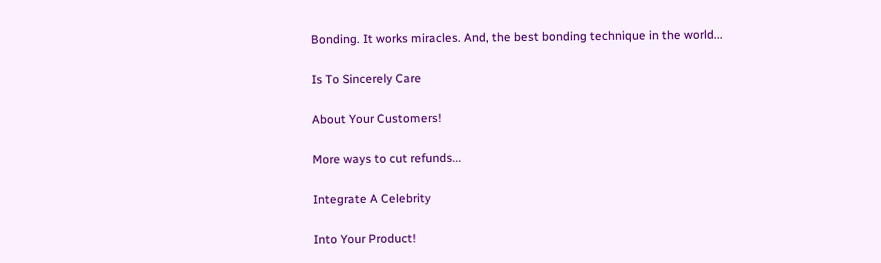Bonding. It works miracles. And, the best bonding technique in the world...

Is To Sincerely Care

About Your Customers!

More ways to cut refunds...

Integrate A Celebrity

Into Your Product!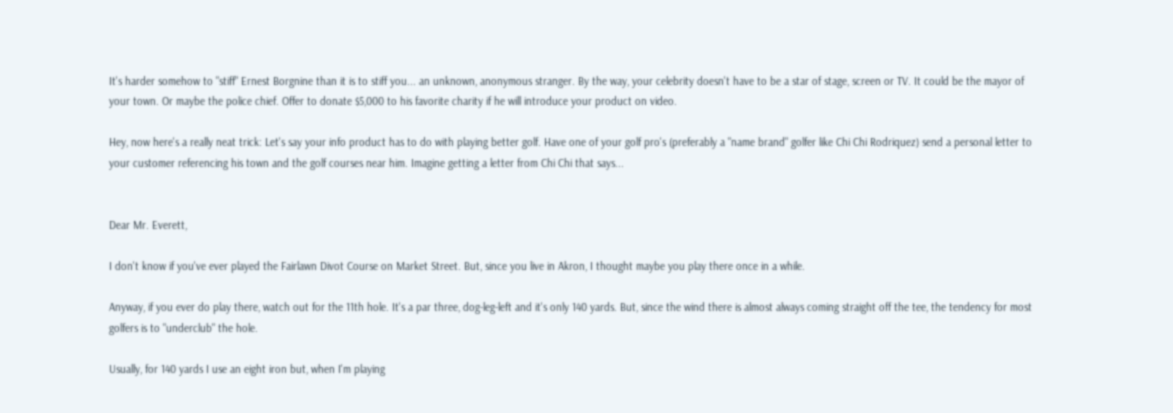It's harder somehow to "stiff" Ernest Borgnine than it is to stiff you... an unknown, anonymous stranger. By the way, your celebrity doesn't have to be a star of stage, screen or TV. It could be the mayor of your town. Or maybe the police chief. Offer to donate $5,000 to his favorite charity if he will introduce your product on video.

Hey, now here's a really neat trick: Let's say your info product has to do with playing better golf. Have one of your golf pro's (preferably a "name brand" golfer like Chi Chi Rodriquez) send a personal letter to your customer referencing his town and the golf courses near him. Imagine getting a letter from Chi Chi that says...


Dear Mr. Everett,

I don't know if you've ever played the Fairlawn Divot Course on Market Street. But, since you live in Akron, I thought maybe you play there once in a while.

Anyway, if you ever do play there, watch out for the 11th hole. It's a par three, dog-leg-left and it's only 140 yards. But, since the wind there is almost always coming straight off the tee, the tendency for most golfers is to "underclub" the hole.

Usually, for 140 yards I use an eight iron but, when I'm playing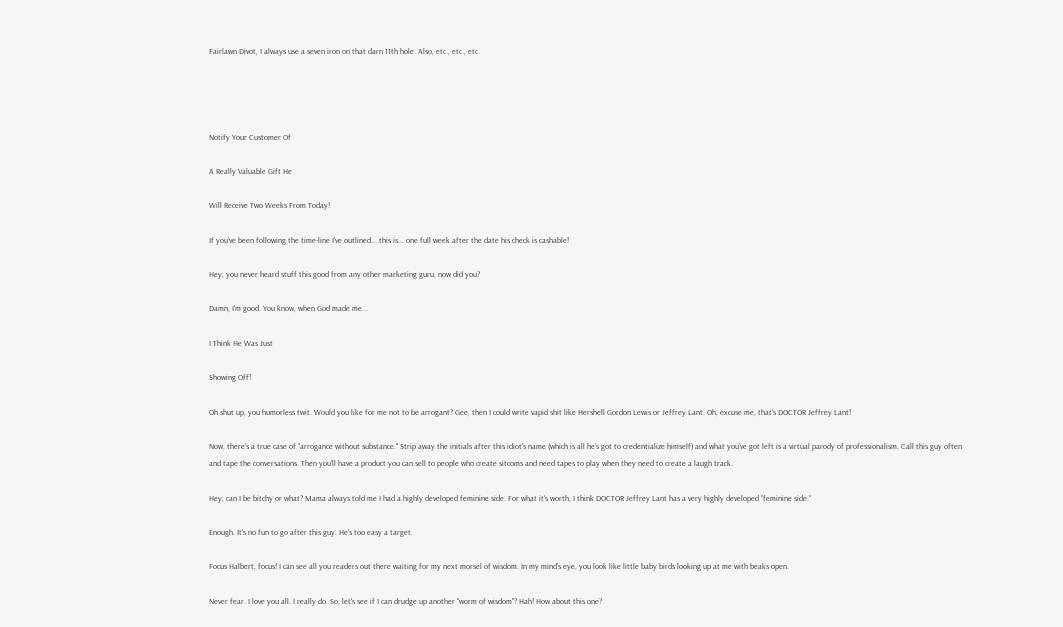Fairlawn Divot, I always use a seven iron on that darn 11th hole. Also, etc., etc., etc.




Notify Your Customer Of

A Really Valuable Gift He

Will Receive Two Weeks From Today!

If you've been following the time-line I've outlined... this is... one full week after the date his check is cashable!

Hey, you never heard stuff this good from any other marketing guru, now did you?

Damn, I'm good. You know, when God made me...

I Think He Was Just

Showing Off!

Oh shut up, you humorless twit. Would you like for me not to be arrogant? Gee, then I could write vapid shit like Hershell Gordon Lewis or Jeffrey Lant. Oh, excuse me, that's DOCTOR Jeffrey Lant!

Now, there's a true case of "arrogance without substance." Strip away the initials after this idiot's name (which is all he's got to credentialize himself) and what you've got left is a virtual parody of professionalism. Call this guy often and tape the conversations. Then you'll have a product you can sell to people who create sitcoms and need tapes to play when they need to create a laugh track.

Hey, can I be bitchy or what? Mama always told me I had a highly developed feminine side. For what it's worth, I think DOCTOR Jeffrey Lant has a very highly developed "feminine side."

Enough. It's no fun to go after this guy. He's too easy a target.

Focus Halbert, focus! I can see all you readers out there waiting for my next morsel of wisdom. In my mind's eye, you look like little baby birds looking up at me with beaks open.

Never fear. I love you all. I really do. So, let's see if I can drudge up another "worm of wisdom"? Hah! How about this one?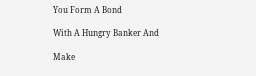You Form A Bond

With A Hungry Banker And

Make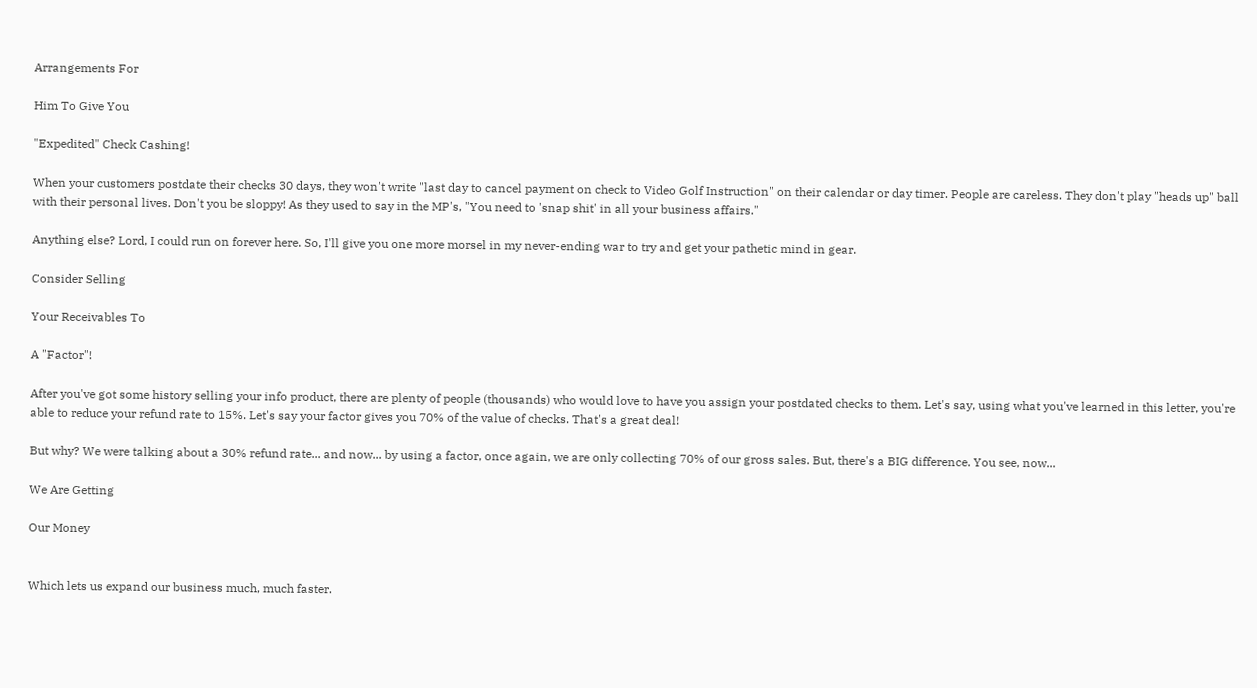Arrangements For

Him To Give You

"Expedited" Check Cashing!

When your customers postdate their checks 30 days, they won't write "last day to cancel payment on check to Video Golf Instruction" on their calendar or day timer. People are careless. They don't play "heads up" ball with their personal lives. Don't you be sloppy! As they used to say in the MP's, "You need to 'snap shit' in all your business affairs."

Anything else? Lord, I could run on forever here. So, I'll give you one more morsel in my never-ending war to try and get your pathetic mind in gear.

Consider Selling

Your Receivables To

A "Factor"!

After you've got some history selling your info product, there are plenty of people (thousands) who would love to have you assign your postdated checks to them. Let's say, using what you've learned in this letter, you're able to reduce your refund rate to 15%. Let's say your factor gives you 70% of the value of checks. That's a great deal!

But why? We were talking about a 30% refund rate... and now... by using a factor, once again, we are only collecting 70% of our gross sales. But, there's a BIG difference. You see, now...

We Are Getting

Our Money


Which lets us expand our business much, much faster.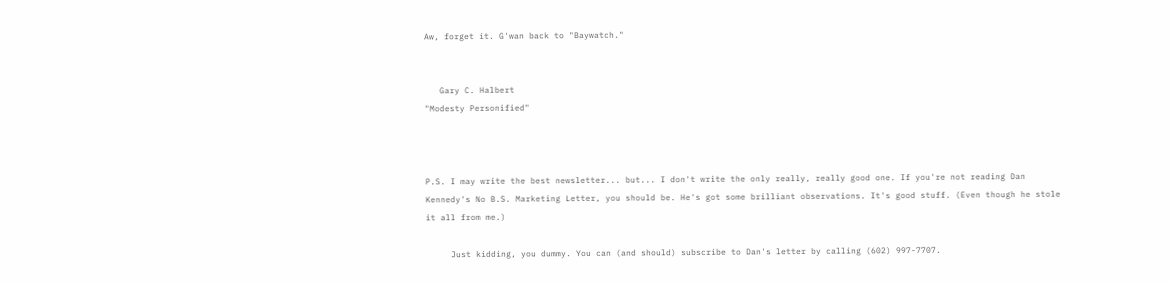Aw, forget it. G'wan back to "Baywatch."


   Gary C. Halbert
"Modesty Personified"



P.S. I may write the best newsletter... but... I don't write the only really, really good one. If you're not reading Dan Kennedy's No B.S. Marketing Letter, you should be. He's got some brilliant observations. It's good stuff. (Even though he stole it all from me.)

     Just kidding, you dummy. You can (and should) subscribe to Dan's letter by calling (602) 997-7707.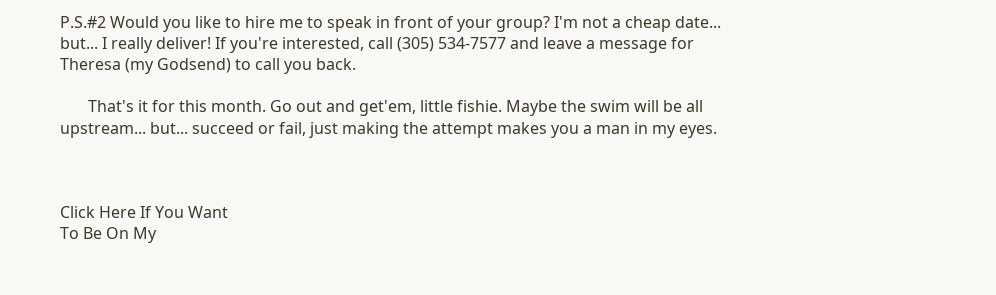P.S.#2 Would you like to hire me to speak in front of your group? I'm not a cheap date... but... I really deliver! If you're interested, call (305) 534-7577 and leave a message for Theresa (my Godsend) to call you back.

       That's it for this month. Go out and get'em, little fishie. Maybe the swim will be all upstream... but... succeed or fail, just making the attempt makes you a man in my eyes.



Click Here If You Want
To Be On My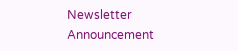Newsletter
Announcement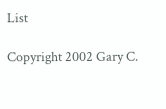List

Copyright 2002 Gary C.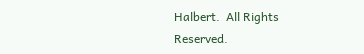Halbert.  All Rights Reserved.